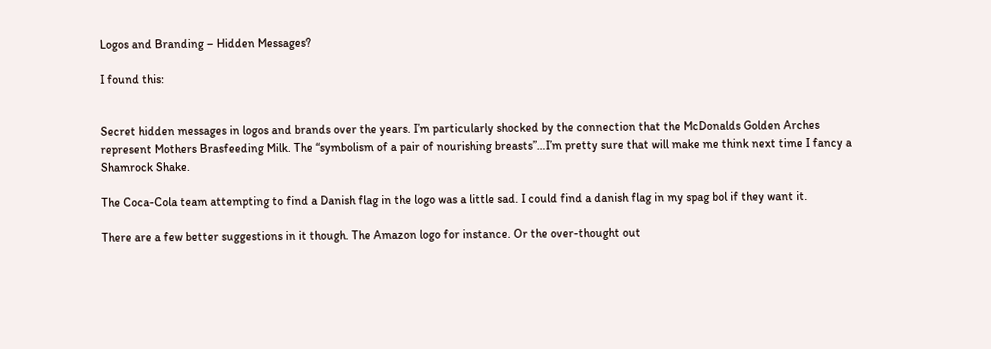Logos and Branding – Hidden Messages?

I found this:


Secret hidden messages in logos and brands over the years. I’m particularly shocked by the connection that the McDonalds Golden Arches represent Mothers Brasfeeding Milk. The “symbolism of a pair of nourishing breasts”…I’m pretty sure that will make me think next time I fancy a Shamrock Shake.

The Coca-Cola team attempting to find a Danish flag in the logo was a little sad. I could find a danish flag in my spag bol if they want it.

There are a few better suggestions in it though. The Amazon logo for instance. Or the over-thought out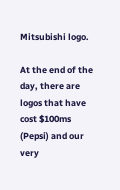Mitsubishi logo.

At the end of the day, there are logos that have cost $100ms (Pepsi) and our very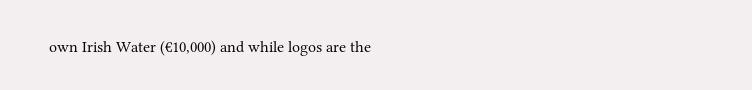own Irish Water (€10,000) and while logos are the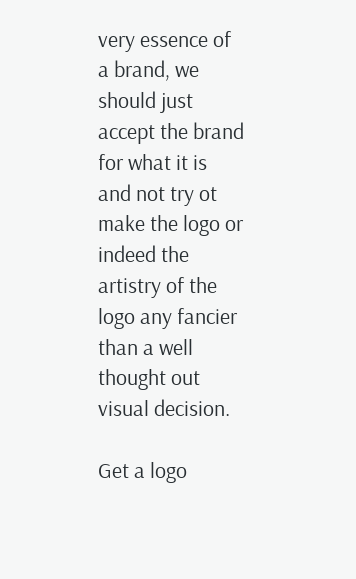very essence of a brand, we should just accept the brand for what it is and not try ot make the logo or indeed the artistry of the logo any fancier than a well thought out visual decision.

Get a logo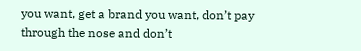you want, get a brand you want, don’t pay through the nose and don’t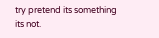try pretend its something its not.